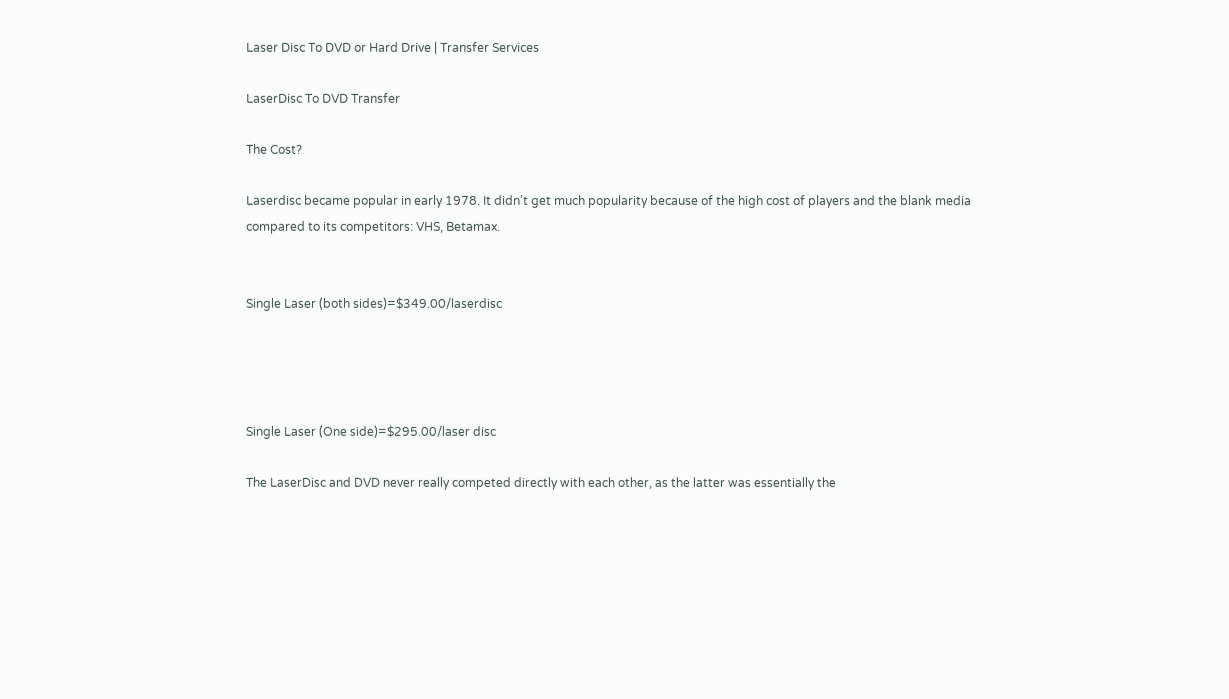Laser Disc To DVD or Hard Drive | Transfer Services

LaserDisc To DVD Transfer

The Cost?

Laserdisc became popular in early 1978. It didn't get much popularity because of the high cost of players and the blank media compared to its competitors: VHS, Betamax.


Single Laser (both sides)=$349.00/laserdisc




Single Laser (One side)=$295.00/laser disc

The LaserDisc and DVD never really competed directly with each other, as the latter was essentially the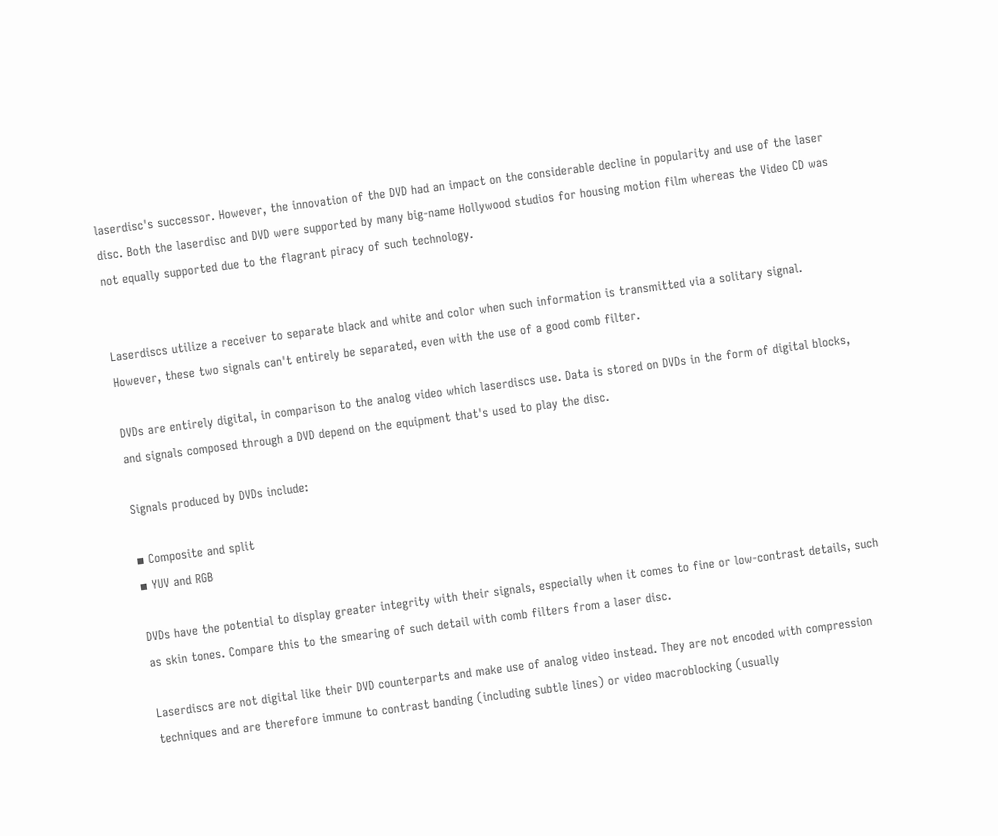laserdisc's successor. However, the innovation of the DVD had an impact on the considerable decline in popularity and use of the laser disc. Both the laserdisc and DVD were supported by many big-name Hollywood studios for housing motion film whereas the Video CD was not equally supported due to the flagrant piracy of such technology.


Laserdiscs utilize a receiver to separate black and white and color when such information is transmitted via a solitary signal. However, these two signals can't entirely be separated, even with the use of a good comb filter.

DVDs are entirely digital, in comparison to the analog video which laserdiscs use. Data is stored on DVDs in the form of digital blocks, and signals composed through a DVD depend on the equipment that's used to play the disc.

Signals produced by DVDs include:

▪ Composite and split
▪ YUV and RGB

DVDs have the potential to display greater integrity with their signals, especially when it comes to fine or low-contrast details, such as skin tones. Compare this to the smearing of such detail with comb filters from a laser disc.

Laserdiscs are not digital like their DVD counterparts and make use of analog video instead. They are not encoded with compression techniques and are therefore immune to contrast banding (including subtle lines) or video macroblocking (usually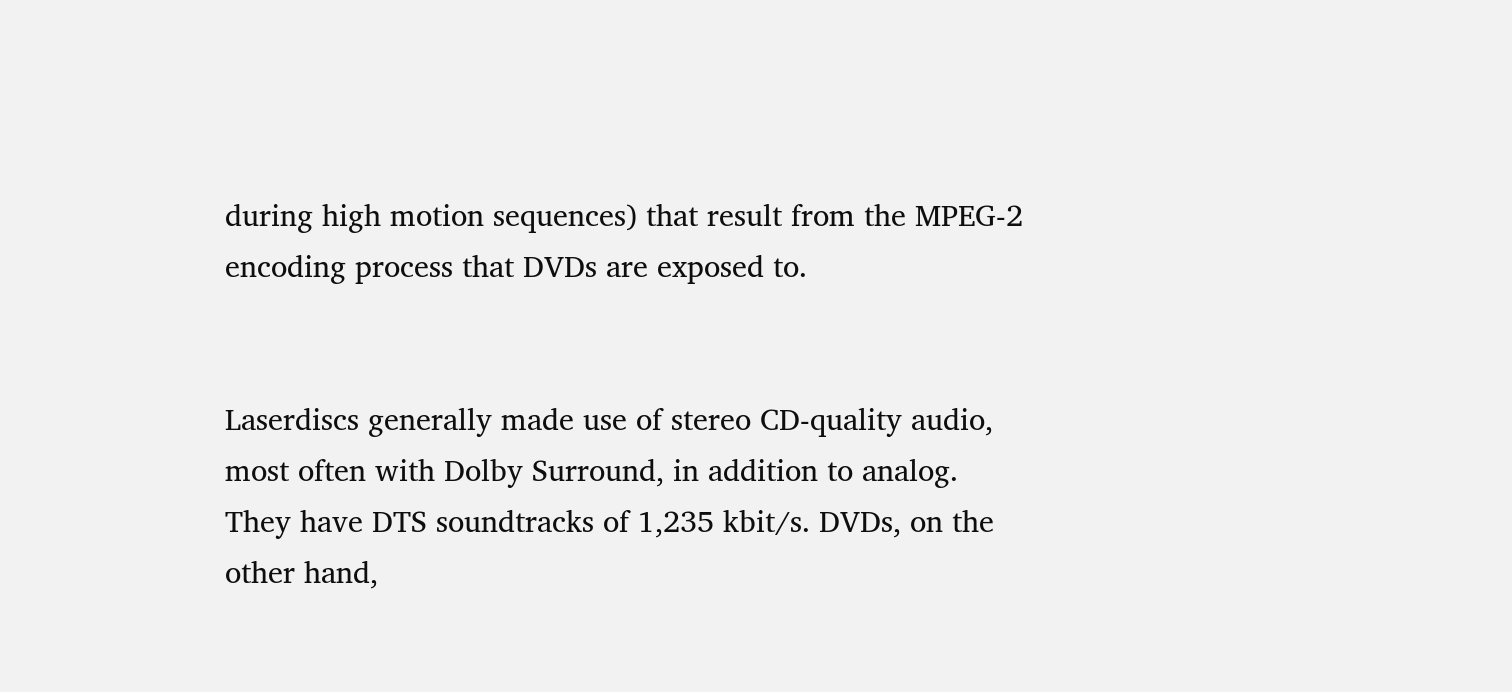during high motion sequences) that result from the MPEG-2 encoding process that DVDs are exposed to.


Laserdiscs generally made use of stereo CD-quality audio, most often with Dolby Surround, in addition to analog. They have DTS soundtracks of 1,235 kbit/s. DVDs, on the other hand,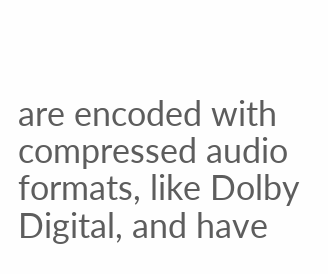are encoded with compressed audio formats, like Dolby Digital, and have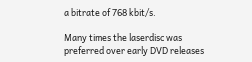a bitrate of 768 kbit/s.

Many times the laserdisc was preferred over early DVD releases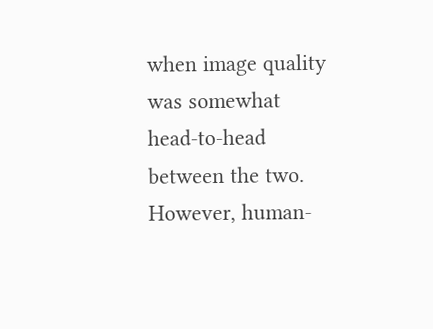when image quality was somewhat head-to-head between the two. However, human-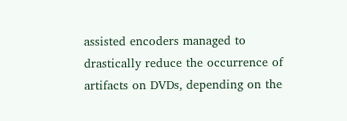assisted encoders managed to drastically reduce the occurrence of artifacts on DVDs, depending on the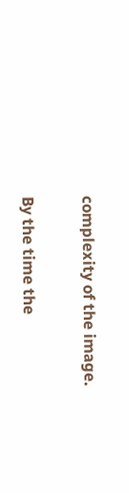complexity of the image.

By the time the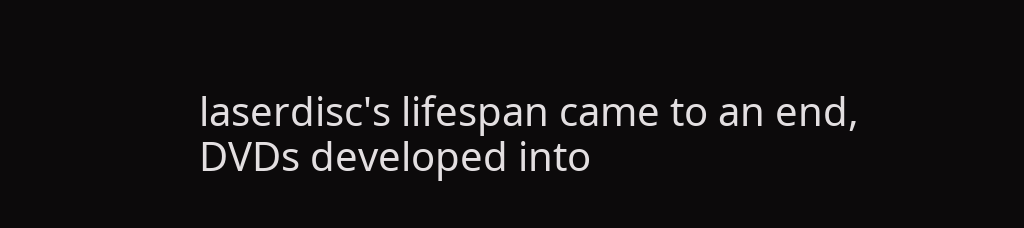laserdisc's lifespan came to an end, DVDs developed into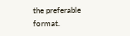the preferable format.